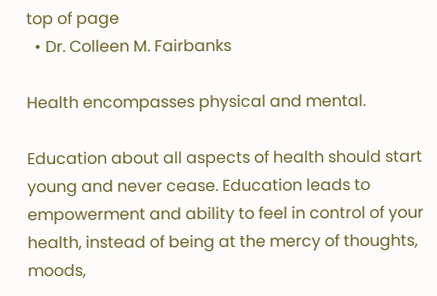top of page
  • Dr. Colleen M. Fairbanks

Health encompasses physical and mental.

Education about all aspects of health should start young and never cease. Education leads to empowerment and ability to feel in control of your health, instead of being at the mercy of thoughts, moods,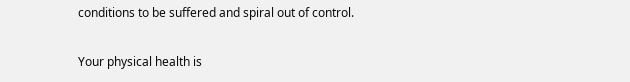conditions to be suffered and spiral out of control.

Your physical health is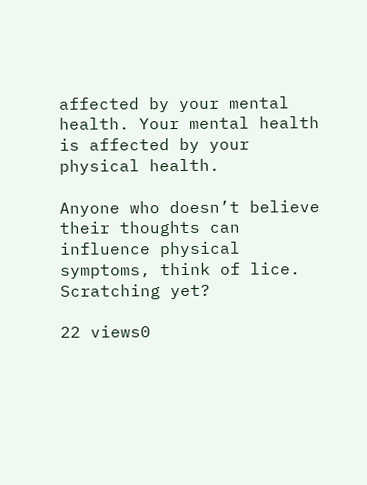affected by your mental health. Your mental health is affected by your physical health.

Anyone who doesn’t believe their thoughts can influence physical symptoms, think of lice. Scratching yet?

22 views0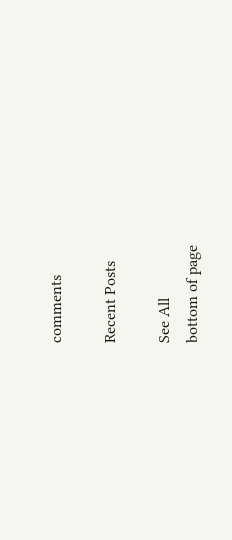comments

Recent Posts

See All
bottom of page